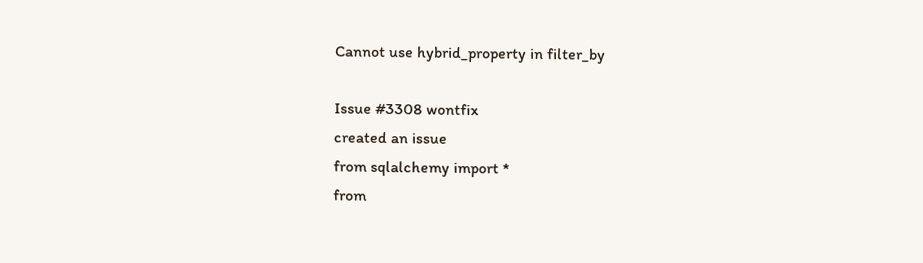Cannot use hybrid_property in filter_by

Issue #3308 wontfix
created an issue
from sqlalchemy import *
from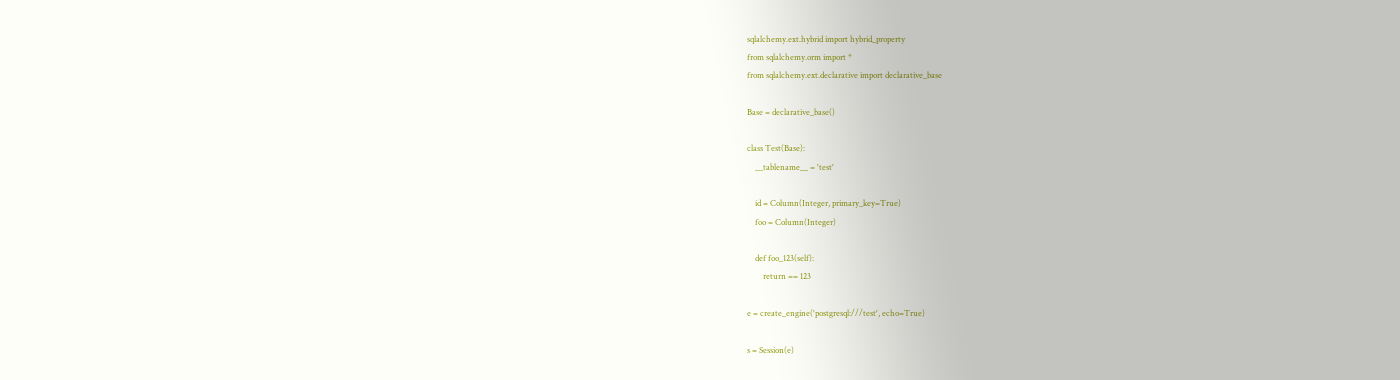sqlalchemy.ext.hybrid import hybrid_property
from sqlalchemy.orm import *
from sqlalchemy.ext.declarative import declarative_base

Base = declarative_base()

class Test(Base):
    __tablename__ = 'test'

    id = Column(Integer, primary_key=True)
    foo = Column(Integer)

    def foo_123(self):
        return == 123

e = create_engine('postgresql:///test', echo=True)

s = Session(e)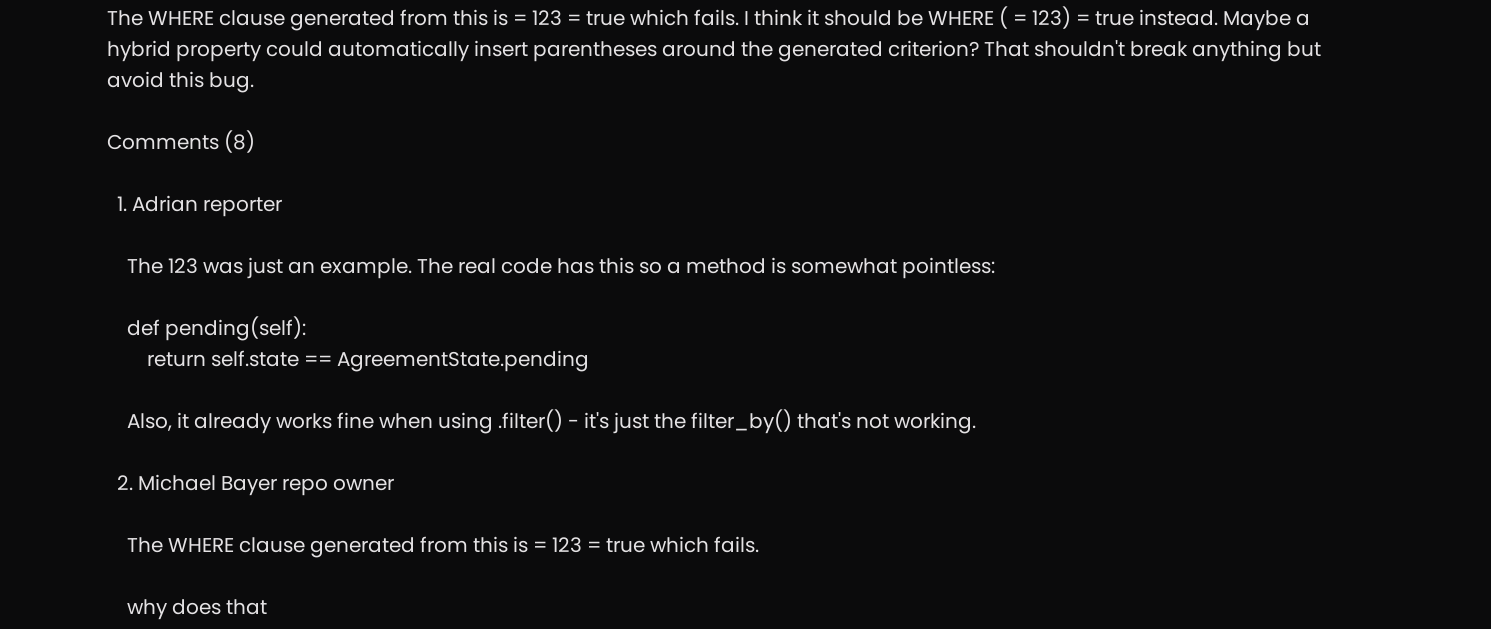The WHERE clause generated from this is = 123 = true which fails. I think it should be WHERE ( = 123) = true instead. Maybe a hybrid property could automatically insert parentheses around the generated criterion? That shouldn't break anything but avoid this bug.

Comments (8)

  1. Adrian reporter

    The 123 was just an example. The real code has this so a method is somewhat pointless:

    def pending(self):
        return self.state == AgreementState.pending

    Also, it already works fine when using .filter() - it's just the filter_by() that's not working.

  2. Michael Bayer repo owner

    The WHERE clause generated from this is = 123 = true which fails.

    why does that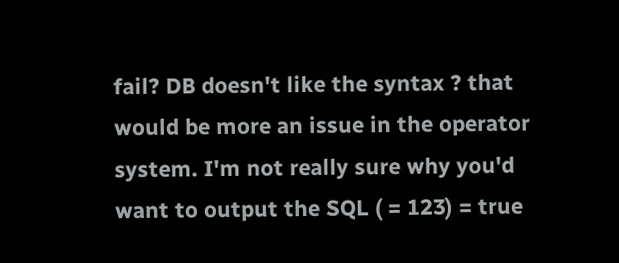fail? DB doesn't like the syntax ? that would be more an issue in the operator system. I'm not really sure why you'd want to output the SQL ( = 123) = true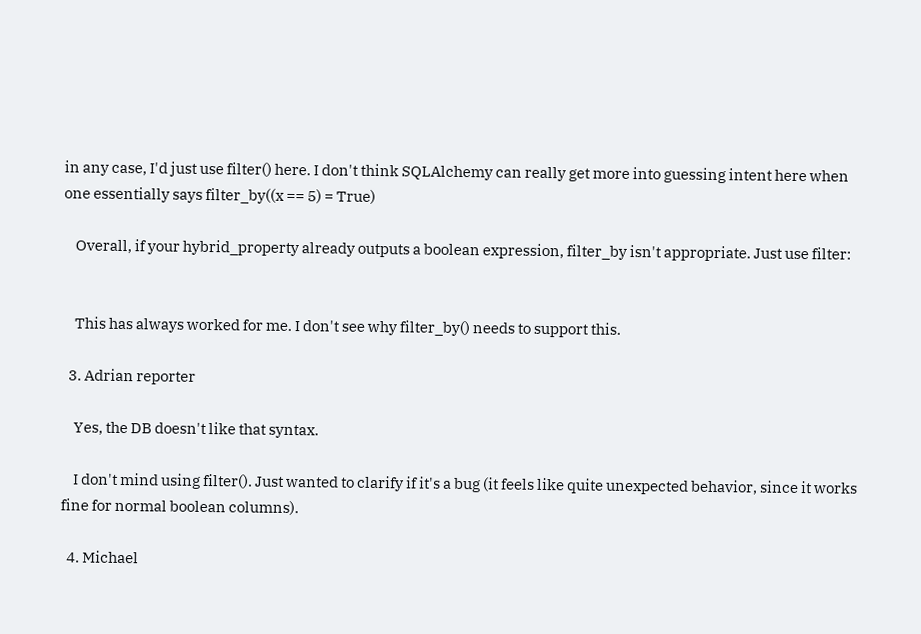in any case, I'd just use filter() here. I don't think SQLAlchemy can really get more into guessing intent here when one essentially says filter_by((x == 5) = True)

    Overall, if your hybrid_property already outputs a boolean expression, filter_by isn't appropriate. Just use filter:


    This has always worked for me. I don't see why filter_by() needs to support this.

  3. Adrian reporter

    Yes, the DB doesn't like that syntax.

    I don't mind using filter(). Just wanted to clarify if it's a bug (it feels like quite unexpected behavior, since it works fine for normal boolean columns).

  4. Michael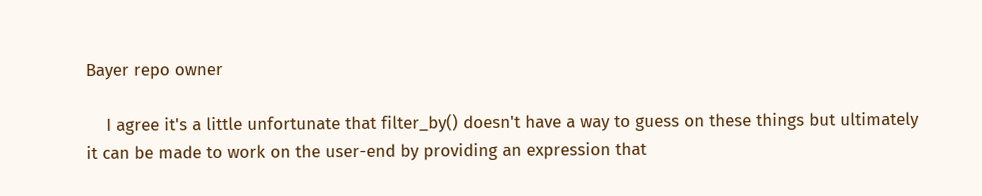Bayer repo owner

    I agree it's a little unfortunate that filter_by() doesn't have a way to guess on these things but ultimately it can be made to work on the user-end by providing an expression that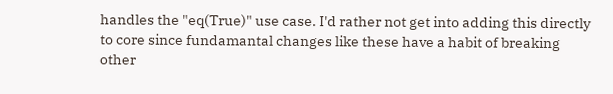handles the "eq(True)" use case. I'd rather not get into adding this directly to core since fundamantal changes like these have a habit of breaking other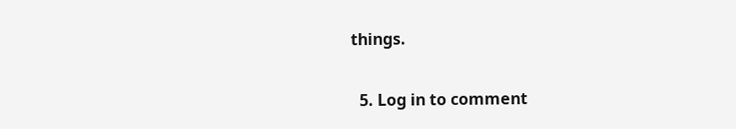things.

  5. Log in to comment